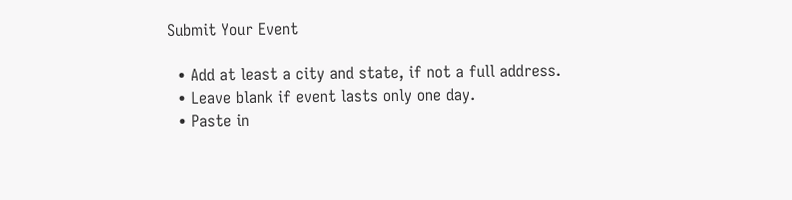Submit Your Event

  • Add at least a city and state, if not a full address.
  • Leave blank if event lasts only one day.
  • Paste in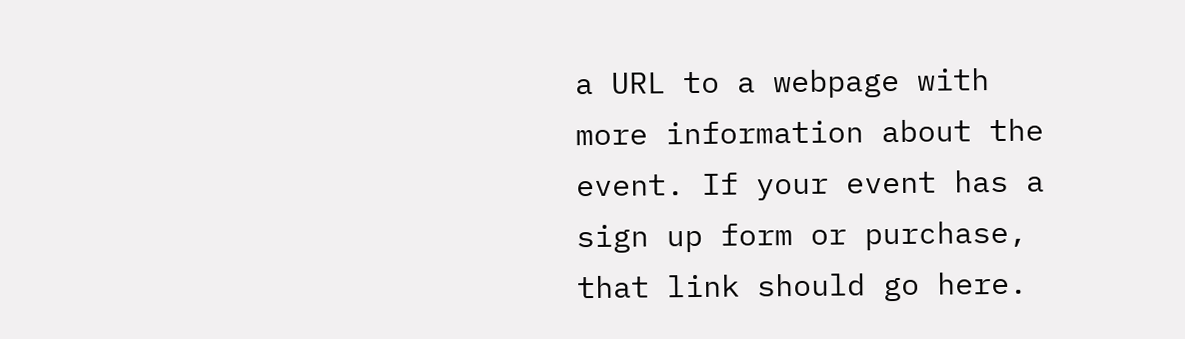a URL to a webpage with more information about the event. If your event has a sign up form or purchase, that link should go here.